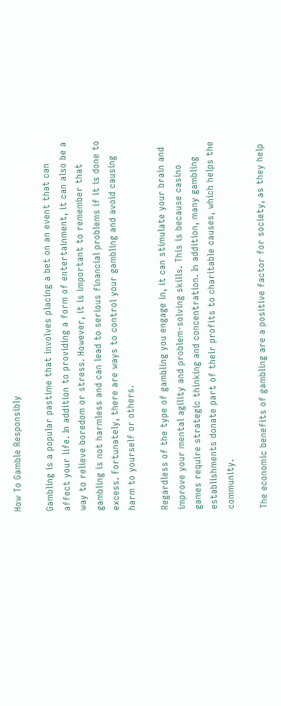How To Gamble Responsibly

Gambling is a popular pastime that involves placing a bet on an event that can affect your life. In addition to providing a form of entertainment, it can also be a way to relieve boredom or stress. However, it is important to remember that gambling is not harmless and can lead to serious financial problems if it is done to excess. Fortunately, there are ways to control your gambling and avoid causing harm to yourself or others.

Regardless of the type of gambling you engage in, it can stimulate your brain and improve your mental agility and problem-solving skills. This is because casino games require strategic thinking and concentration. In addition, many gambling establishments donate part of their profits to charitable causes, which helps the community.

The economic benefits of gambling are a positive factor for society, as they help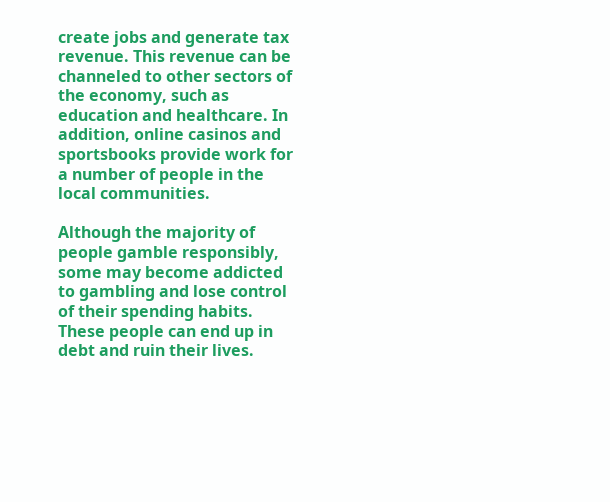create jobs and generate tax revenue. This revenue can be channeled to other sectors of the economy, such as education and healthcare. In addition, online casinos and sportsbooks provide work for a number of people in the local communities.

Although the majority of people gamble responsibly, some may become addicted to gambling and lose control of their spending habits. These people can end up in debt and ruin their lives.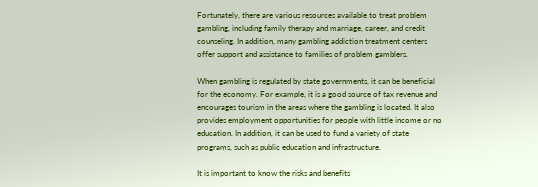Fortunately, there are various resources available to treat problem gambling, including family therapy and marriage, career, and credit counseling. In addition, many gambling addiction treatment centers offer support and assistance to families of problem gamblers.

When gambling is regulated by state governments, it can be beneficial for the economy. For example, it is a good source of tax revenue and encourages tourism in the areas where the gambling is located. It also provides employment opportunities for people with little income or no education. In addition, it can be used to fund a variety of state programs, such as public education and infrastructure.

It is important to know the risks and benefits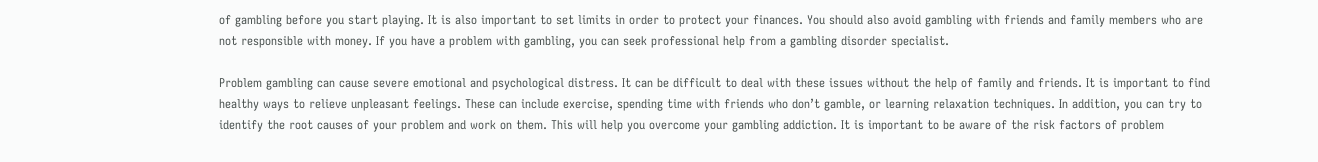of gambling before you start playing. It is also important to set limits in order to protect your finances. You should also avoid gambling with friends and family members who are not responsible with money. If you have a problem with gambling, you can seek professional help from a gambling disorder specialist.

Problem gambling can cause severe emotional and psychological distress. It can be difficult to deal with these issues without the help of family and friends. It is important to find healthy ways to relieve unpleasant feelings. These can include exercise, spending time with friends who don’t gamble, or learning relaxation techniques. In addition, you can try to identify the root causes of your problem and work on them. This will help you overcome your gambling addiction. It is important to be aware of the risk factors of problem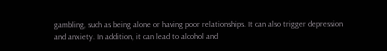gambling, such as being alone or having poor relationships. It can also trigger depression and anxiety. In addition, it can lead to alcohol and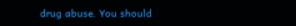drug abuse. You should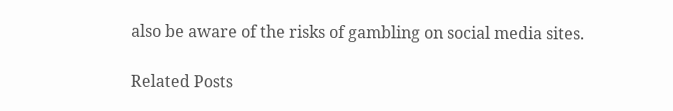also be aware of the risks of gambling on social media sites.

Related Posts